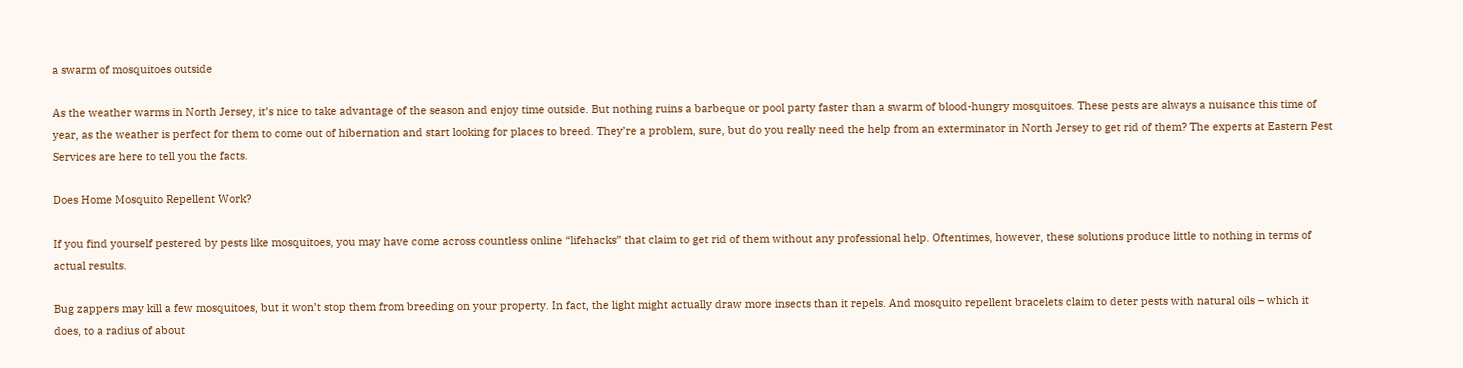a swarm of mosquitoes outside

As the weather warms in North Jersey, it’s nice to take advantage of the season and enjoy time outside. But nothing ruins a barbeque or pool party faster than a swarm of blood-hungry mosquitoes. These pests are always a nuisance this time of year, as the weather is perfect for them to come out of hibernation and start looking for places to breed. They’re a problem, sure, but do you really need the help from an exterminator in North Jersey to get rid of them? The experts at Eastern Pest Services are here to tell you the facts.

Does Home Mosquito Repellent Work?

If you find yourself pestered by pests like mosquitoes, you may have come across countless online “lifehacks” that claim to get rid of them without any professional help. Oftentimes, however, these solutions produce little to nothing in terms of actual results.

Bug zappers may kill a few mosquitoes, but it won’t stop them from breeding on your property. In fact, the light might actually draw more insects than it repels. And mosquito repellent bracelets claim to deter pests with natural oils – which it does, to a radius of about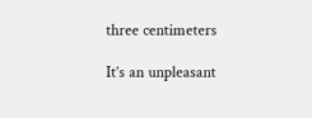three centimeters

It’s an unpleasant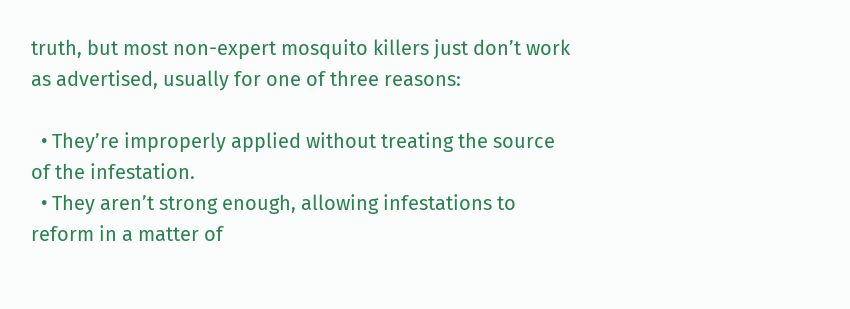truth, but most non-expert mosquito killers just don’t work as advertised, usually for one of three reasons:

  • They’re improperly applied without treating the source of the infestation.
  • They aren’t strong enough, allowing infestations to reform in a matter of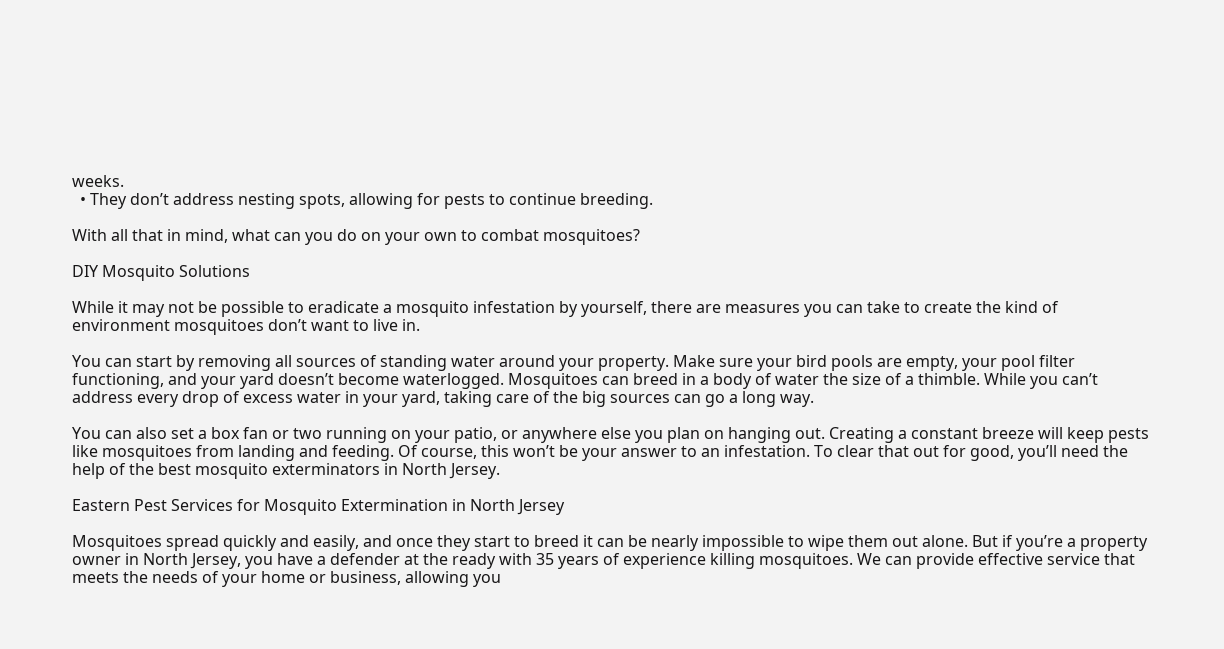weeks.
  • They don’t address nesting spots, allowing for pests to continue breeding.

With all that in mind, what can you do on your own to combat mosquitoes?

DIY Mosquito Solutions

While it may not be possible to eradicate a mosquito infestation by yourself, there are measures you can take to create the kind of environment mosquitoes don’t want to live in.

You can start by removing all sources of standing water around your property. Make sure your bird pools are empty, your pool filter functioning, and your yard doesn’t become waterlogged. Mosquitoes can breed in a body of water the size of a thimble. While you can’t address every drop of excess water in your yard, taking care of the big sources can go a long way.

You can also set a box fan or two running on your patio, or anywhere else you plan on hanging out. Creating a constant breeze will keep pests like mosquitoes from landing and feeding. Of course, this won’t be your answer to an infestation. To clear that out for good, you’ll need the help of the best mosquito exterminators in North Jersey.

Eastern Pest Services for Mosquito Extermination in North Jersey

Mosquitoes spread quickly and easily, and once they start to breed it can be nearly impossible to wipe them out alone. But if you’re a property owner in North Jersey, you have a defender at the ready with 35 years of experience killing mosquitoes. We can provide effective service that meets the needs of your home or business, allowing you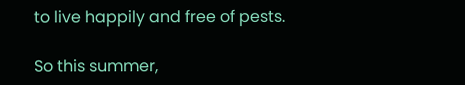to live happily and free of pests.

So this summer,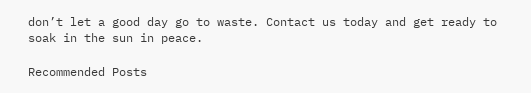don’t let a good day go to waste. Contact us today and get ready to soak in the sun in peace.

Recommended Posts